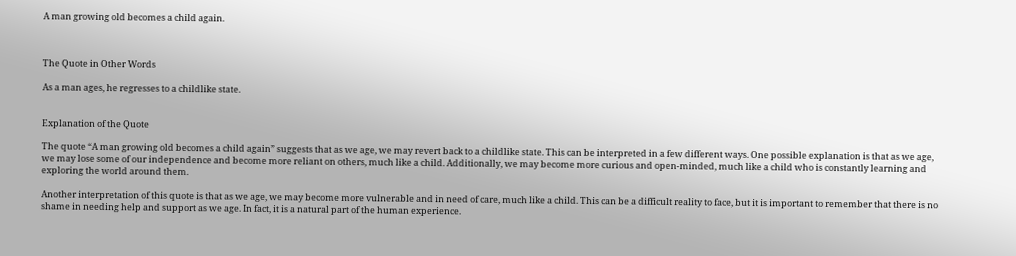A man growing old becomes a child again.



The Quote in Other Words

As a man ages, he regresses to a childlike state.


Explanation of the Quote

The quote “A man growing old becomes a child again” suggests that as we age, we may revert back to a childlike state. This can be interpreted in a few different ways. One possible explanation is that as we age, we may lose some of our independence and become more reliant on others, much like a child. Additionally, we may become more curious and open-minded, much like a child who is constantly learning and exploring the world around them.

Another interpretation of this quote is that as we age, we may become more vulnerable and in need of care, much like a child. This can be a difficult reality to face, but it is important to remember that there is no shame in needing help and support as we age. In fact, it is a natural part of the human experience.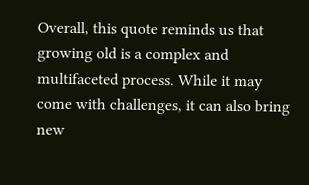Overall, this quote reminds us that growing old is a complex and multifaceted process. While it may come with challenges, it can also bring new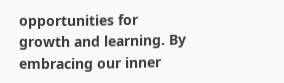opportunities for growth and learning. By embracing our inner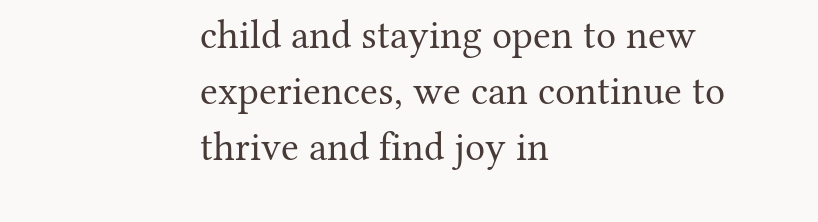child and staying open to new experiences, we can continue to thrive and find joy in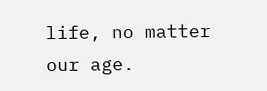life, no matter our age.